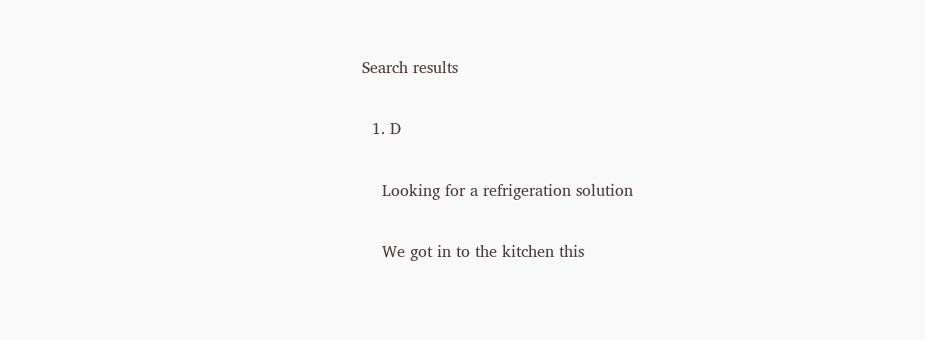Search results

  1. D

    Looking for a refrigeration solution

    We got in to the kitchen this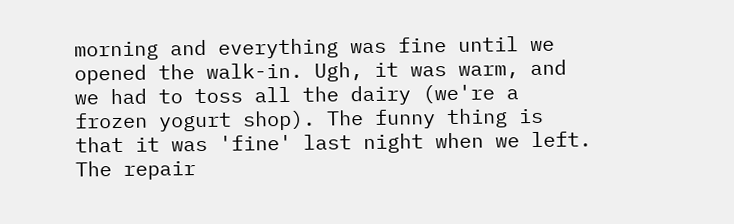morning and everything was fine until we opened the walk-in. Ugh, it was warm, and we had to toss all the dairy (we're a frozen yogurt shop). The funny thing is that it was 'fine' last night when we left. The repair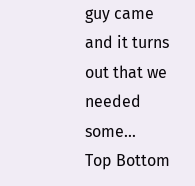guy came and it turns out that we needed some...
Top Bottom